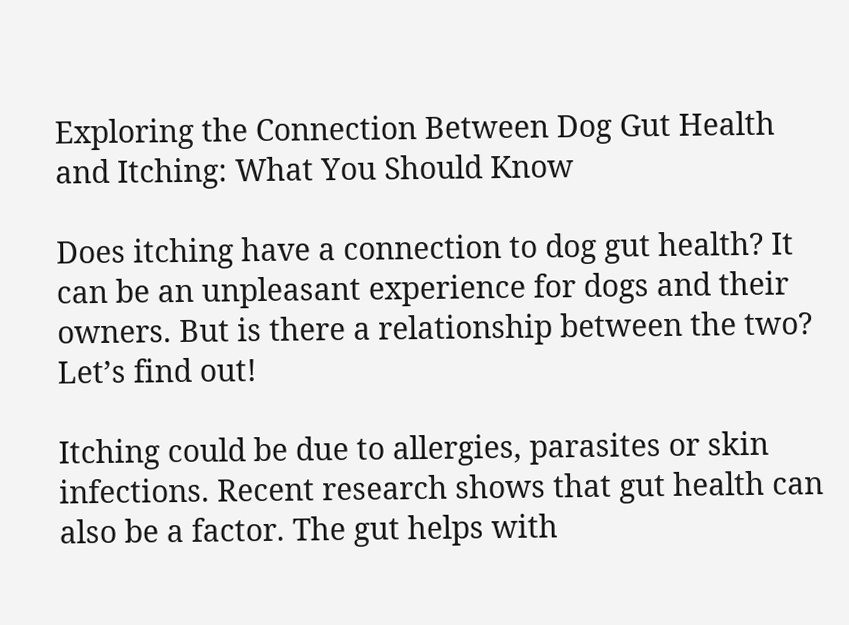Exploring the Connection Between Dog Gut Health and Itching: What You Should Know

Does itching have a connection to dog gut health? It can be an unpleasant experience for dogs and their owners. But is there a relationship between the two? Let’s find out!

Itching could be due to allergies, parasites or skin infections. Recent research shows that gut health can also be a factor. The gut helps with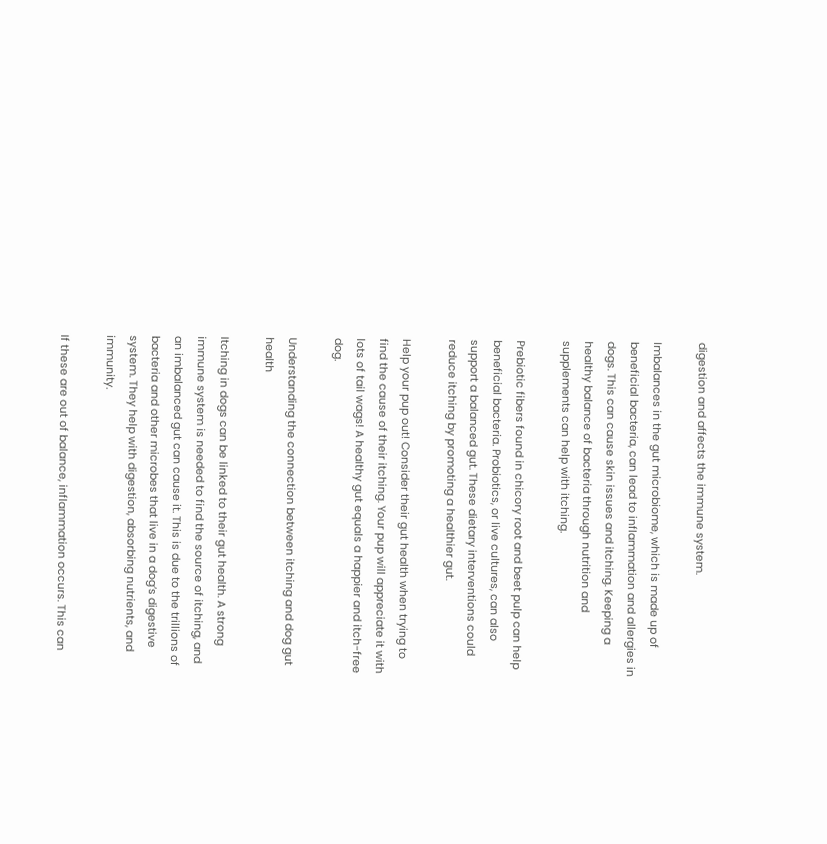digestion and affects the immune system.

Imbalances in the gut microbiome, which is made up of beneficial bacteria, can lead to inflammation and allergies in dogs. This can cause skin issues and itching. Keeping a healthy balance of bacteria through nutrition and supplements can help with itching.

Prebiotic fibers found in chicory root and beet pulp can help beneficial bacteria. Probiotics, or live cultures, can also support a balanced gut. These dietary interventions could reduce itching by promoting a healthier gut.

Help your pup out! Consider their gut health when trying to find the cause of their itching. Your pup will appreciate it with lots of tail wags! A healthy gut equals a happier and itch-free dog.

Understanding the connection between itching and dog gut health

Itching in dogs can be linked to their gut health. A strong immune system is needed to find the source of itching, and an imbalanced gut can cause it. This is due to the trillions of bacteria and other microbes that live in a dog’s digestive system. They help with digestion, absorbing nutrients, and immunity.

If these are out of balance, inflammation occurs. This can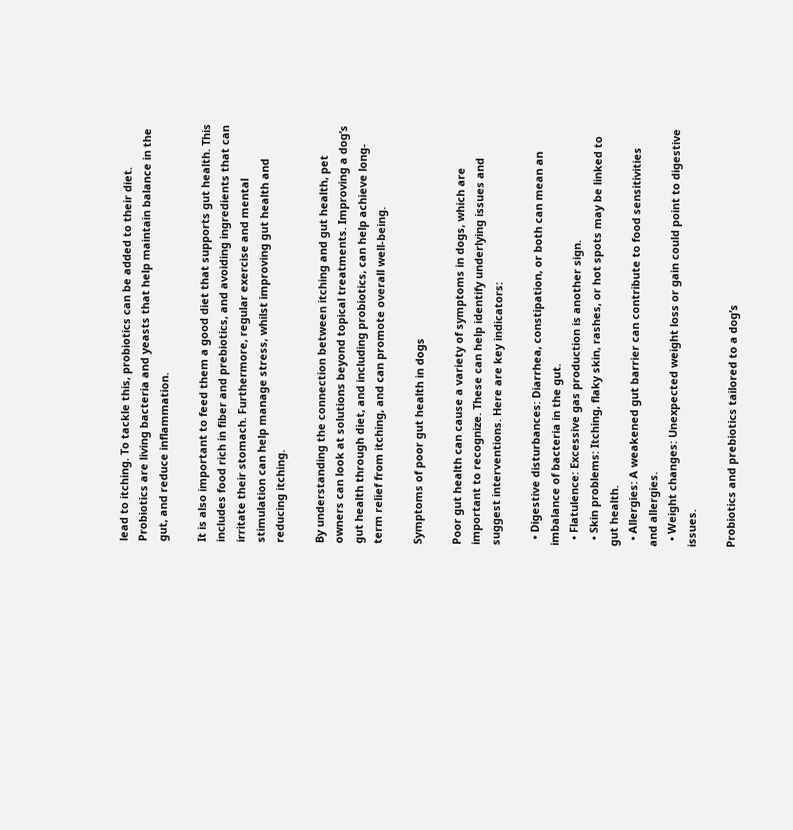lead to itching. To tackle this, probiotics can be added to their diet. Probiotics are living bacteria and yeasts that help maintain balance in the gut, and reduce inflammation.

It is also important to feed them a good diet that supports gut health. This includes food rich in fiber and prebiotics, and avoiding ingredients that can irritate their stomach. Furthermore, regular exercise and mental stimulation can help manage stress, whilst improving gut health and reducing itching.

By understanding the connection between itching and gut health, pet owners can look at solutions beyond topical treatments. Improving a dog’s gut health through diet, and including probiotics, can help achieve long-term relief from itching, and can promote overall well-being.

Symptoms of poor gut health in dogs

Poor gut health can cause a variety of symptoms in dogs, which are important to recognize. These can help identify underlying issues and suggest interventions. Here are key indicators:

  • Digestive disturbances: Diarrhea, constipation, or both can mean an imbalance of bacteria in the gut.
  • Flatulence: Excessive gas production is another sign.
  • Skin problems: Itching, flaky skin, rashes, or hot spots may be linked to gut health.
  • Allergies: A weakened gut barrier can contribute to food sensitivities and allergies.
  • Weight changes: Unexpected weight loss or gain could point to digestive issues.

Probiotics and prebiotics tailored to a dog’s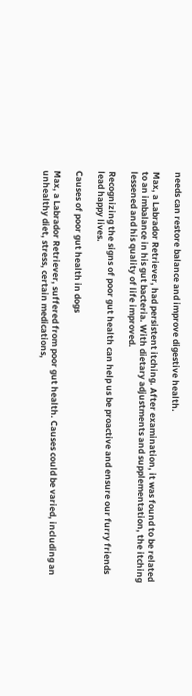needs can restore balance and improve digestive health.

Max, a Labrador Retriever, had persistent itching. After examination, it was found to be related to an imbalance in his gut bacteria. With dietary adjustments and supplementation, the itching lessened and his quality of life improved.

Recognizing the signs of poor gut health can help us be proactive and ensure our furry friends lead happy lives.

Causes of poor gut health in dogs

Max, a Labrador Retriever, suffered from poor gut health. Causes could be varied, including an unhealthy diet, stress, certain medications,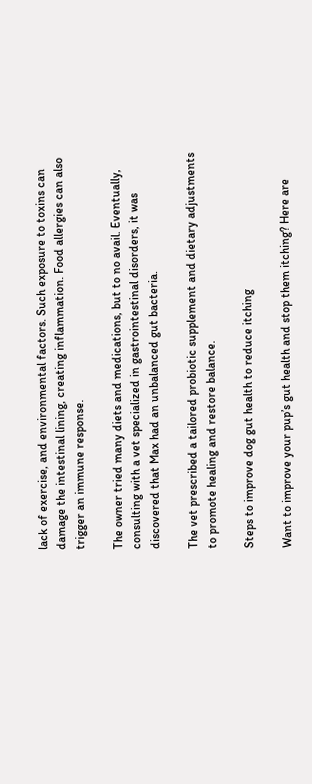lack of exercise, and environmental factors. Such exposure to toxins can damage the intestinal lining, creating inflammation. Food allergies can also trigger an immune response.

The owner tried many diets and medications, but to no avail. Eventually, consulting with a vet specialized in gastrointestinal disorders, it was discovered that Max had an unbalanced gut bacteria.

The vet prescribed a tailored probiotic supplement and dietary adjustments to promote healing and restore balance.

Steps to improve dog gut health to reduce itching

Want to improve your pup’s gut health and stop them itching? Here are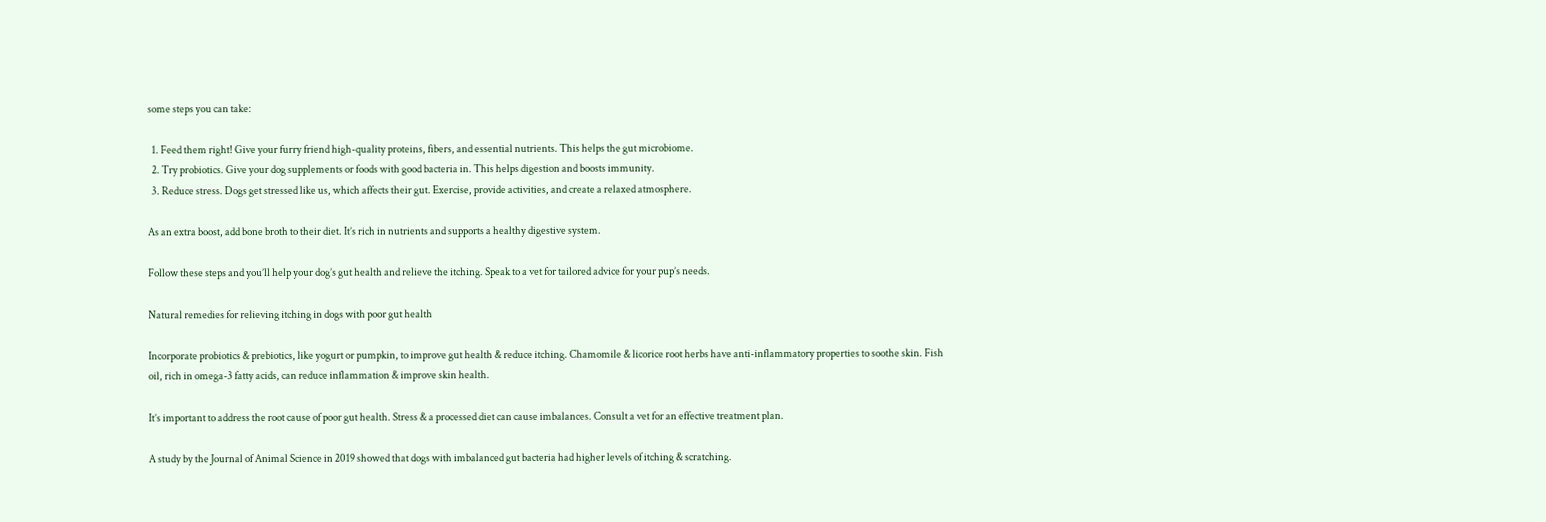some steps you can take:

  1. Feed them right! Give your furry friend high-quality proteins, fibers, and essential nutrients. This helps the gut microbiome.
  2. Try probiotics. Give your dog supplements or foods with good bacteria in. This helps digestion and boosts immunity.
  3. Reduce stress. Dogs get stressed like us, which affects their gut. Exercise, provide activities, and create a relaxed atmosphere.

As an extra boost, add bone broth to their diet. It’s rich in nutrients and supports a healthy digestive system.

Follow these steps and you’ll help your dog’s gut health and relieve the itching. Speak to a vet for tailored advice for your pup’s needs.

Natural remedies for relieving itching in dogs with poor gut health

Incorporate probiotics & prebiotics, like yogurt or pumpkin, to improve gut health & reduce itching. Chamomile & licorice root herbs have anti-inflammatory properties to soothe skin. Fish oil, rich in omega-3 fatty acids, can reduce inflammation & improve skin health.

It’s important to address the root cause of poor gut health. Stress & a processed diet can cause imbalances. Consult a vet for an effective treatment plan.

A study by the Journal of Animal Science in 2019 showed that dogs with imbalanced gut bacteria had higher levels of itching & scratching.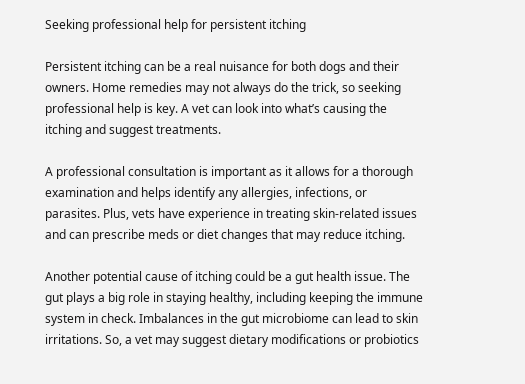Seeking professional help for persistent itching

Persistent itching can be a real nuisance for both dogs and their owners. Home remedies may not always do the trick, so seeking professional help is key. A vet can look into what’s causing the itching and suggest treatments.

A professional consultation is important as it allows for a thorough examination and helps identify any allergies, infections, or parasites. Plus, vets have experience in treating skin-related issues and can prescribe meds or diet changes that may reduce itching.

Another potential cause of itching could be a gut health issue. The gut plays a big role in staying healthy, including keeping the immune system in check. Imbalances in the gut microbiome can lead to skin irritations. So, a vet may suggest dietary modifications or probiotics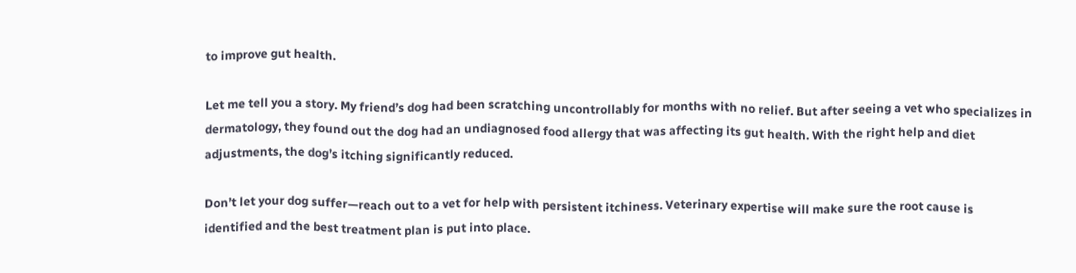to improve gut health.

Let me tell you a story. My friend’s dog had been scratching uncontrollably for months with no relief. But after seeing a vet who specializes in dermatology, they found out the dog had an undiagnosed food allergy that was affecting its gut health. With the right help and diet adjustments, the dog’s itching significantly reduced.

Don’t let your dog suffer—reach out to a vet for help with persistent itchiness. Veterinary expertise will make sure the root cause is identified and the best treatment plan is put into place.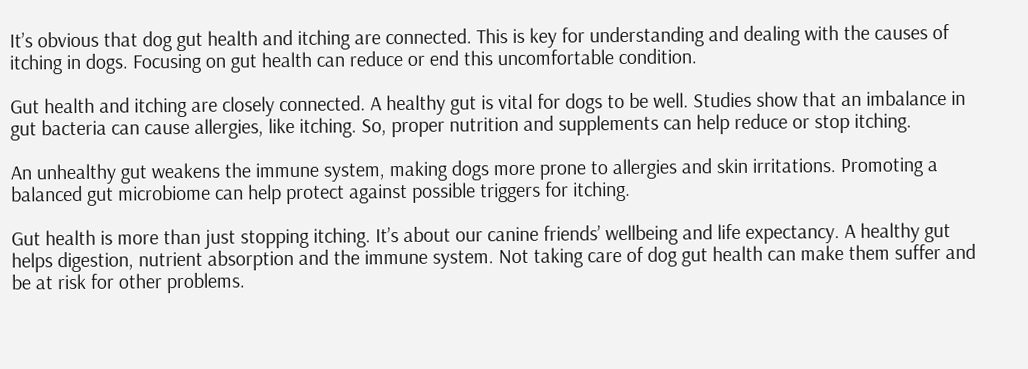It’s obvious that dog gut health and itching are connected. This is key for understanding and dealing with the causes of itching in dogs. Focusing on gut health can reduce or end this uncomfortable condition.

Gut health and itching are closely connected. A healthy gut is vital for dogs to be well. Studies show that an imbalance in gut bacteria can cause allergies, like itching. So, proper nutrition and supplements can help reduce or stop itching.

An unhealthy gut weakens the immune system, making dogs more prone to allergies and skin irritations. Promoting a balanced gut microbiome can help protect against possible triggers for itching.

Gut health is more than just stopping itching. It’s about our canine friends’ wellbeing and life expectancy. A healthy gut helps digestion, nutrient absorption and the immune system. Not taking care of dog gut health can make them suffer and be at risk for other problems.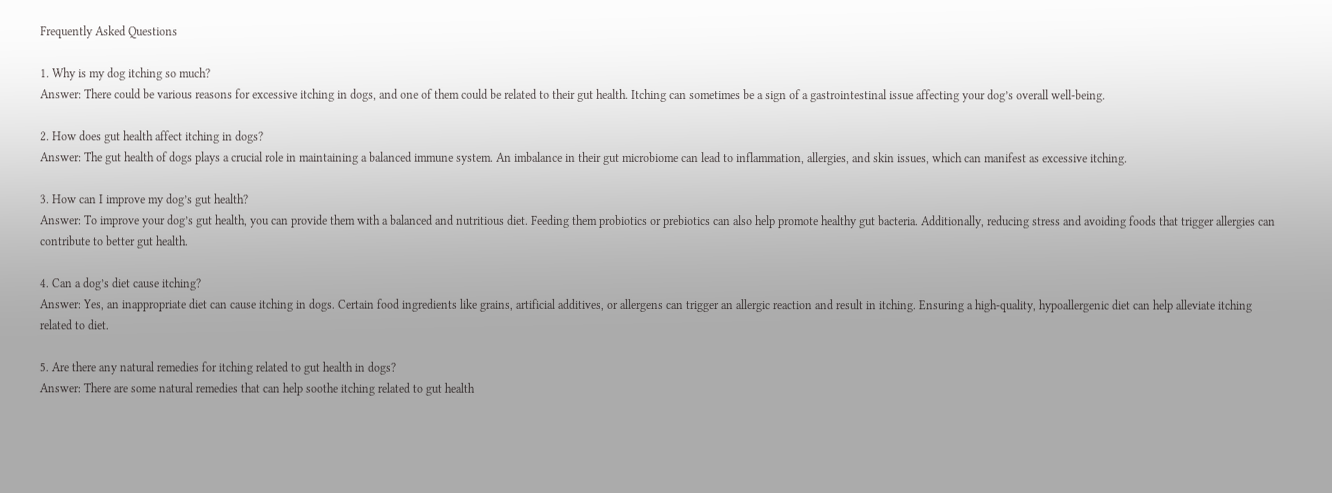Frequently Asked Questions

1. Why is my dog itching so much?
Answer: There could be various reasons for excessive itching in dogs, and one of them could be related to their gut health. Itching can sometimes be a sign of a gastrointestinal issue affecting your dog’s overall well-being.

2. How does gut health affect itching in dogs?
Answer: The gut health of dogs plays a crucial role in maintaining a balanced immune system. An imbalance in their gut microbiome can lead to inflammation, allergies, and skin issues, which can manifest as excessive itching.

3. How can I improve my dog’s gut health?
Answer: To improve your dog’s gut health, you can provide them with a balanced and nutritious diet. Feeding them probiotics or prebiotics can also help promote healthy gut bacteria. Additionally, reducing stress and avoiding foods that trigger allergies can contribute to better gut health.

4. Can a dog’s diet cause itching?
Answer: Yes, an inappropriate diet can cause itching in dogs. Certain food ingredients like grains, artificial additives, or allergens can trigger an allergic reaction and result in itching. Ensuring a high-quality, hypoallergenic diet can help alleviate itching related to diet.

5. Are there any natural remedies for itching related to gut health in dogs?
Answer: There are some natural remedies that can help soothe itching related to gut health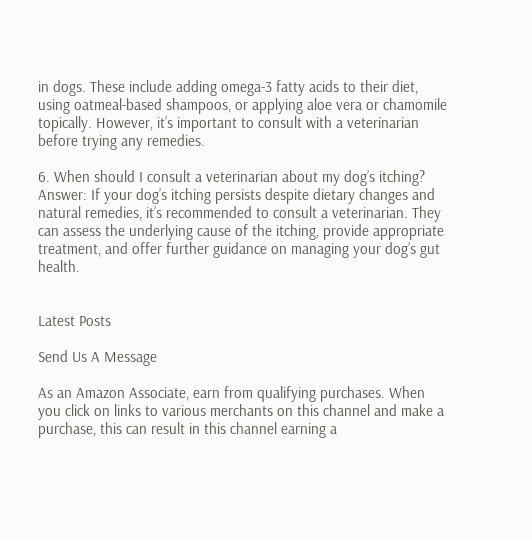in dogs. These include adding omega-3 fatty acids to their diet, using oatmeal-based shampoos, or applying aloe vera or chamomile topically. However, it’s important to consult with a veterinarian before trying any remedies.

6. When should I consult a veterinarian about my dog’s itching?
Answer: If your dog’s itching persists despite dietary changes and natural remedies, it’s recommended to consult a veterinarian. They can assess the underlying cause of the itching, provide appropriate treatment, and offer further guidance on managing your dog’s gut health.


Latest Posts

Send Us A Message

As an Amazon Associate, earn from qualifying purchases. When you click on links to various merchants on this channel and make a purchase, this can result in this channel earning a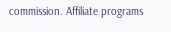commission. Affiliate programs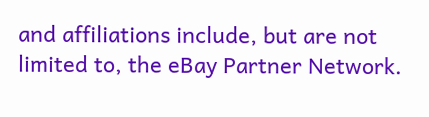and affiliations include, but are not limited to, the eBay Partner Network.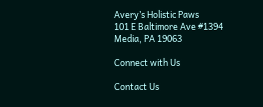Avery’s Holistic Paws
101 E Baltimore Ave #1394
Media, PA 19063

Connect with Us

Contact Us